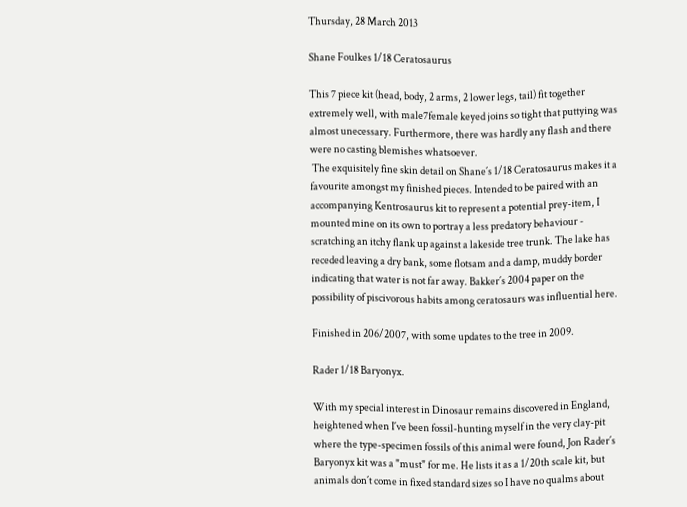Thursday, 28 March 2013

Shane Foulkes 1/18 Ceratosaurus

This 7 piece kit (head, body, 2 arms, 2 lower legs, tail) fit together extremely well, with male7female keyed joins so tight that puttying was almost unecessary. Furthermore, there was hardly any flash and there were no casting blemishes whatsoever.
 The exquisitely fine skin detail on Shane´s 1/18 Ceratosaurus makes it a favourite amongst my finished pieces. Intended to be paired with an accompanying Kentrosaurus kit to represent a potential prey-item, I mounted mine on its own to portray a less predatory behaviour - scratching an itchy flank up against a lakeside tree trunk. The lake has receded leaving a dry bank, some flotsam and a damp, muddy border indicating that water is not far away. Bakker´s 2004 paper on the possibility of piscivorous habits among ceratosaurs was influential here.

Finished in 206/2007, with some updates to the tree in 2009.

Rader 1/18 Baryonyx.

With my special interest in Dinosaur remains discovered in England, heightened when I´ve been fossil-hunting myself in the very clay-pit where the type-specimen fossils of this animal were found, Jon Rader´s Baryonyx kit was a "must" for me. He lists it as a 1/20th scale kit, but animals don´t come in fixed standard sizes so I have no qualms about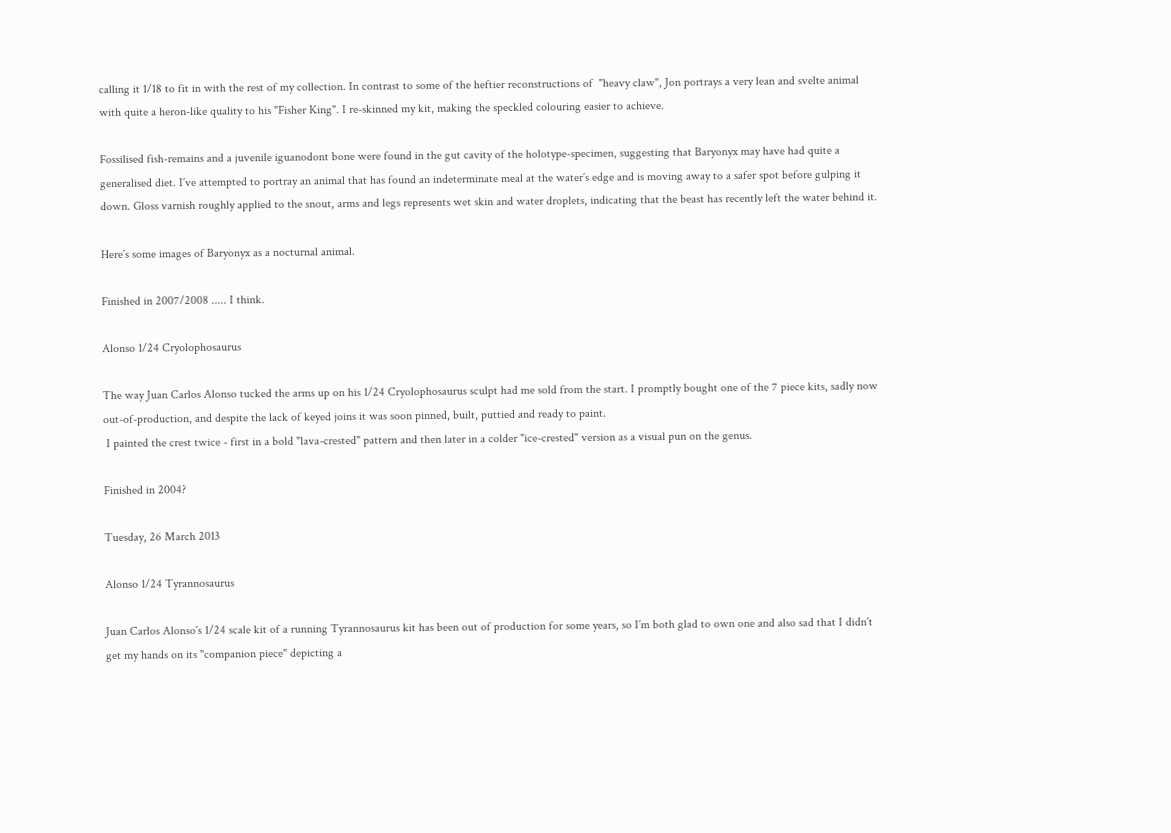calling it 1/18 to fit in with the rest of my collection. In contrast to some of the heftier reconstructions of  "heavy claw", Jon portrays a very lean and svelte animal with quite a heron-like quality to his "Fisher King". I re-skinned my kit, making the speckled colouring easier to achieve.

Fossilised fish-remains and a juvenile iguanodont bone were found in the gut cavity of the holotype-specimen, suggesting that Baryonyx may have had quite a generalised diet. I´ve attempted to portray an animal that has found an indeterminate meal at the water´s edge and is moving away to a safer spot before gulping it down. Gloss varnish roughly applied to the snout, arms and legs represents wet skin and water droplets, indicating that the beast has recently left the water behind it.

Here´s some images of Baryonyx as a nocturnal animal.

Finished in 2007/2008 ..... I think.

Alonso 1/24 Cryolophosaurus

The way Juan Carlos Alonso tucked the arms up on his 1/24 Cryolophosaurus sculpt had me sold from the start. I promptly bought one of the 7 piece kits, sadly now out-of-production, and despite the lack of keyed joins it was soon pinned, built, puttied and ready to paint.
 I painted the crest twice - first in a bold "lava-crested" pattern and then later in a colder "ice-crested" version as a visual pun on the genus.

Finished in 2004?

Tuesday, 26 March 2013

Alonso 1/24 Tyrannosaurus

Juan Carlos Alonso´s 1/24 scale kit of a running Tyrannosaurus kit has been out of production for some years, so I´m both glad to own one and also sad that I didn´t get my hands on its "companion piece" depicting a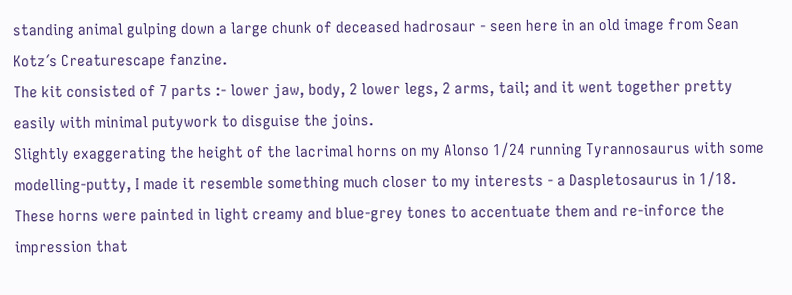standing animal gulping down a large chunk of deceased hadrosaur - seen here in an old image from Sean Kotz´s Creaturescape fanzine.
The kit consisted of 7 parts :- lower jaw, body, 2 lower legs, 2 arms, tail; and it went together pretty easily with minimal putywork to disguise the joins.
Slightly exaggerating the height of the lacrimal horns on my Alonso 1/24 running Tyrannosaurus with some modelling-putty, I made it resemble something much closer to my interests - a Daspletosaurus in 1/18. These horns were painted in light creamy and blue-grey tones to accentuate them and re-inforce the impression that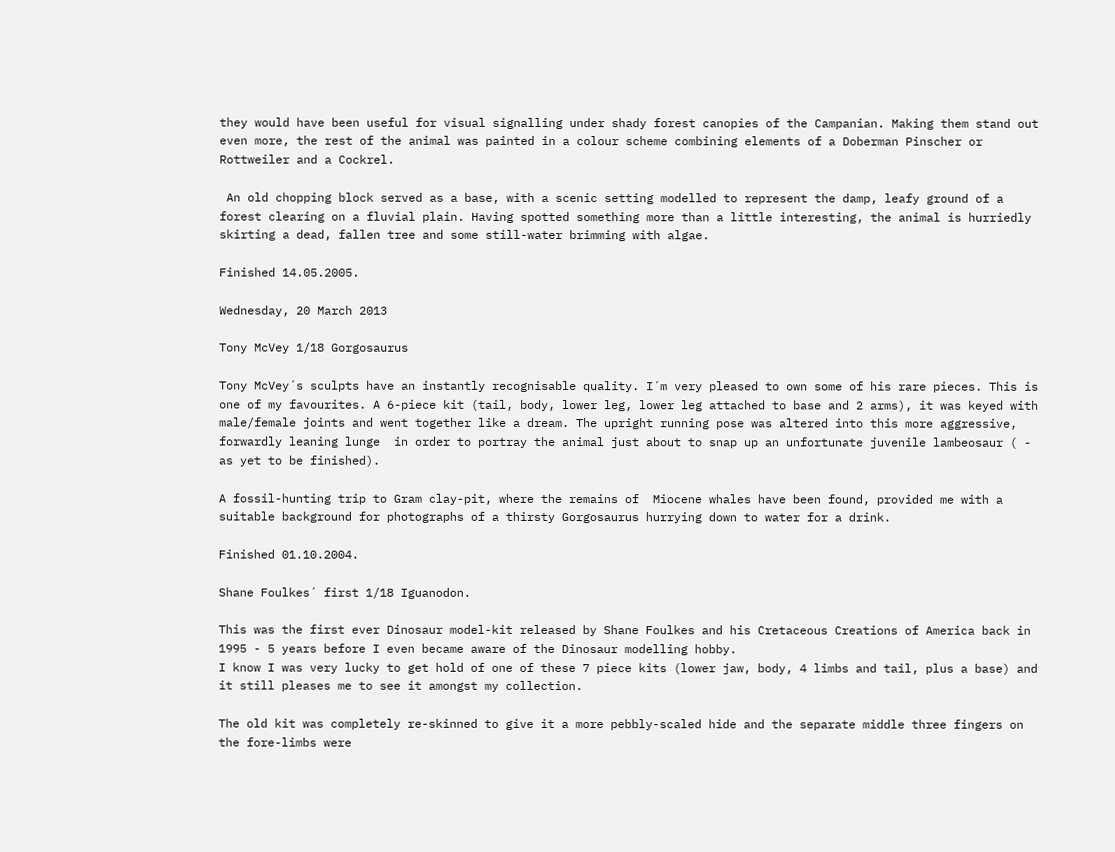they would have been useful for visual signalling under shady forest canopies of the Campanian. Making them stand out even more, the rest of the animal was painted in a colour scheme combining elements of a Doberman Pinscher or Rottweiler and a Cockrel.

 An old chopping block served as a base, with a scenic setting modelled to represent the damp, leafy ground of a forest clearing on a fluvial plain. Having spotted something more than a little interesting, the animal is hurriedly skirting a dead, fallen tree and some still-water brimming with algae.

Finished 14.05.2005.

Wednesday, 20 March 2013

Tony McVey 1/18 Gorgosaurus

Tony McVey´s sculpts have an instantly recognisable quality. I´m very pleased to own some of his rare pieces. This is one of my favourites. A 6-piece kit (tail, body, lower leg, lower leg attached to base and 2 arms), it was keyed with male/female joints and went together like a dream. The upright running pose was altered into this more aggressive, forwardly leaning lunge  in order to portray the animal just about to snap up an unfortunate juvenile lambeosaur ( - as yet to be finished).

A fossil-hunting trip to Gram clay-pit, where the remains of  Miocene whales have been found, provided me with a suitable background for photographs of a thirsty Gorgosaurus hurrying down to water for a drink.

Finished 01.10.2004.

Shane Foulkes´ first 1/18 Iguanodon.

This was the first ever Dinosaur model-kit released by Shane Foulkes and his Cretaceous Creations of America back in 1995 - 5 years before I even became aware of the Dinosaur modelling hobby.
I know I was very lucky to get hold of one of these 7 piece kits (lower jaw, body, 4 limbs and tail, plus a base) and it still pleases me to see it amongst my collection.

The old kit was completely re-skinned to give it a more pebbly-scaled hide and the separate middle three fingers on the fore-limbs were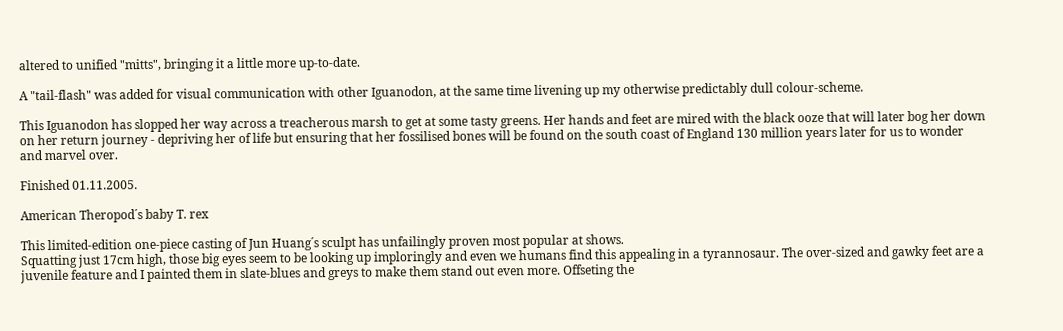altered to unified "mitts", bringing it a little more up-to-date.

A "tail-flash" was added for visual communication with other Iguanodon, at the same time livening up my otherwise predictably dull colour-scheme.

This Iguanodon has slopped her way across a treacherous marsh to get at some tasty greens. Her hands and feet are mired with the black ooze that will later bog her down on her return journey - depriving her of life but ensuring that her fossilised bones will be found on the south coast of England 130 million years later for us to wonder and marvel over.

Finished 01.11.2005.

American Theropod´s baby T. rex

This limited-edition one-piece casting of Jun Huang´s sculpt has unfailingly proven most popular at shows.
Squatting just 17cm high, those big eyes seem to be looking up imploringly and even we humans find this appealing in a tyrannosaur. The over-sized and gawky feet are a juvenile feature and I painted them in slate-blues and greys to make them stand out even more. Offseting the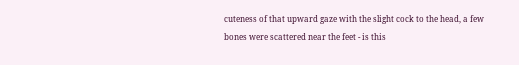cuteness of that upward gaze with the slight cock to the head, a few bones were scattered near the feet - is this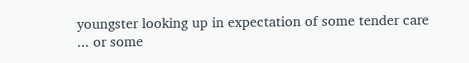youngster looking up in expectation of some tender care ... or some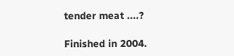tender meat ....?

Finished in 2004.